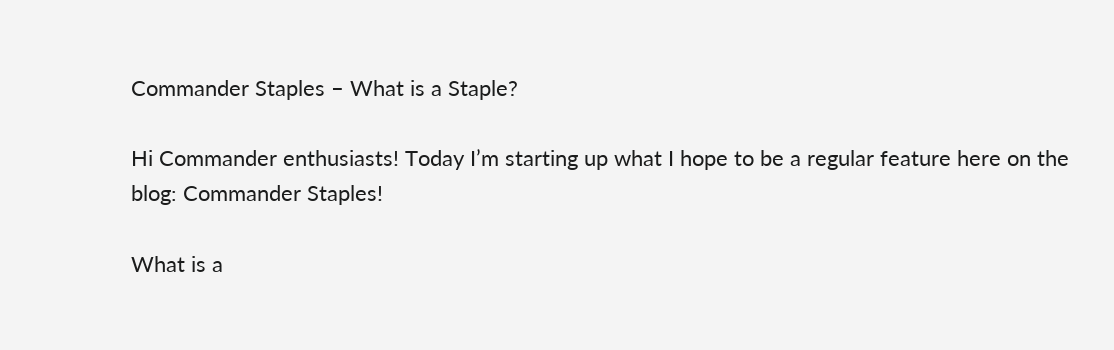Commander Staples – What is a Staple?

Hi Commander enthusiasts! Today I’m starting up what I hope to be a regular feature here on the blog: Commander Staples!

What is a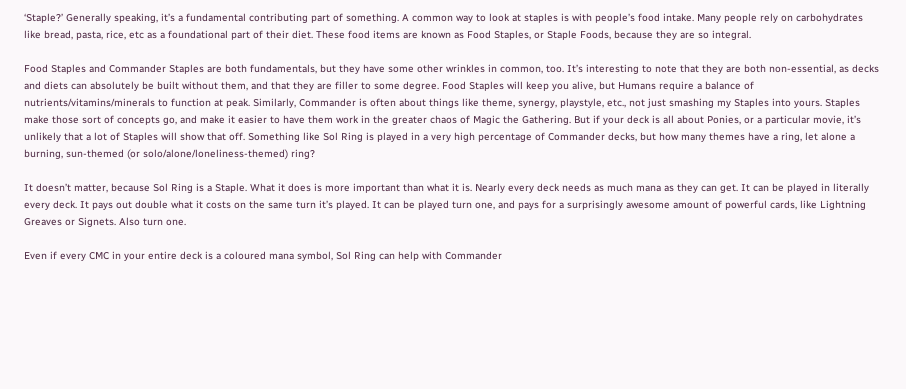‘Staple?’ Generally speaking, it’s a fundamental contributing part of something. A common way to look at staples is with people’s food intake. Many people rely on carbohydrates like bread, pasta, rice, etc as a foundational part of their diet. These food items are known as Food Staples, or Staple Foods, because they are so integral.

Food Staples and Commander Staples are both fundamentals, but they have some other wrinkles in common, too. It’s interesting to note that they are both non-essential, as decks and diets can absolutely be built without them, and that they are filler to some degree. Food Staples will keep you alive, but Humans require a balance of nutrients/vitamins/minerals to function at peak. Similarly, Commander is often about things like theme, synergy, playstyle, etc., not just smashing my Staples into yours. Staples make those sort of concepts go, and make it easier to have them work in the greater chaos of Magic the Gathering. But if your deck is all about Ponies, or a particular movie, it’s unlikely that a lot of Staples will show that off. Something like Sol Ring is played in a very high percentage of Commander decks, but how many themes have a ring, let alone a burning, sun-themed (or solo/alone/loneliness-themed) ring?

It doesn’t matter, because Sol Ring is a Staple. What it does is more important than what it is. Nearly every deck needs as much mana as they can get. It can be played in literally every deck. It pays out double what it costs on the same turn it’s played. It can be played turn one, and pays for a surprisingly awesome amount of powerful cards, like Lightning Greaves or Signets. Also turn one.

Even if every CMC in your entire deck is a coloured mana symbol, Sol Ring can help with Commander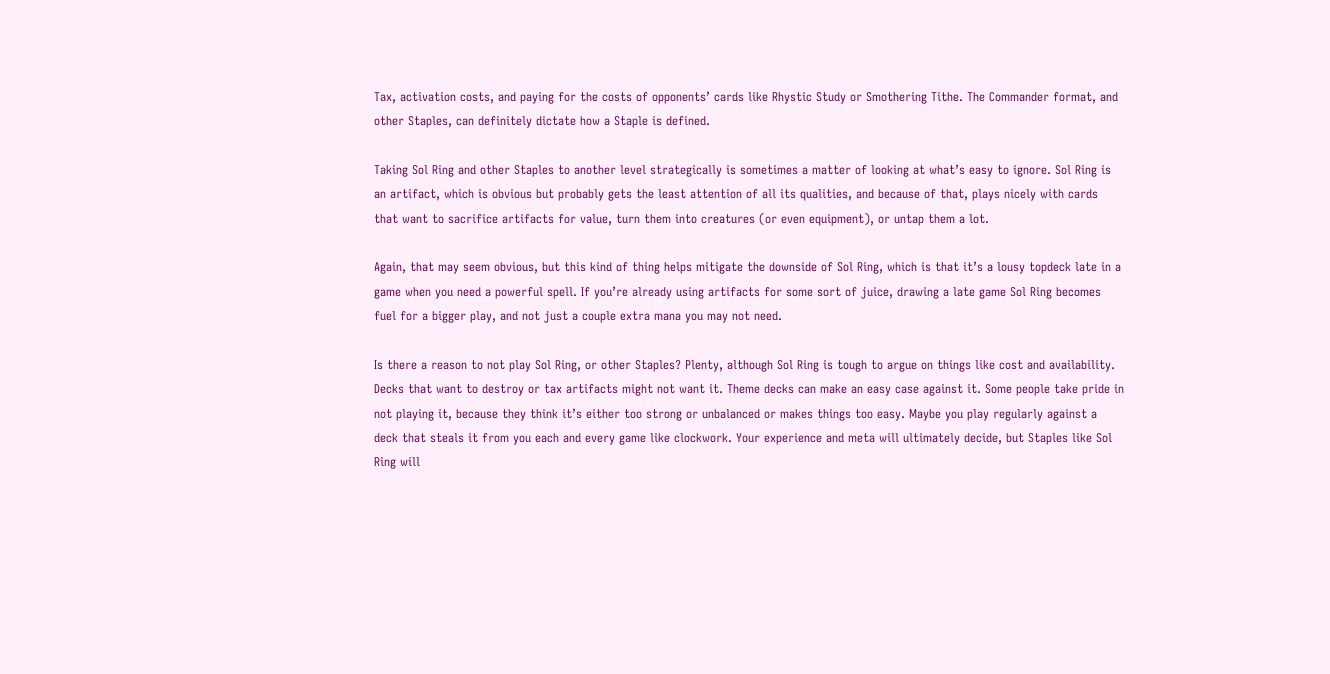Tax, activation costs, and paying for the costs of opponents’ cards like Rhystic Study or Smothering Tithe. The Commander format, and other Staples, can definitely dictate how a Staple is defined.

Taking Sol Ring and other Staples to another level strategically is sometimes a matter of looking at what’s easy to ignore. Sol Ring is an artifact, which is obvious but probably gets the least attention of all its qualities, and because of that, plays nicely with cards that want to sacrifice artifacts for value, turn them into creatures (or even equipment), or untap them a lot.

Again, that may seem obvious, but this kind of thing helps mitigate the downside of Sol Ring, which is that it’s a lousy topdeck late in a game when you need a powerful spell. If you’re already using artifacts for some sort of juice, drawing a late game Sol Ring becomes fuel for a bigger play, and not just a couple extra mana you may not need.

Is there a reason to not play Sol Ring, or other Staples? Plenty, although Sol Ring is tough to argue on things like cost and availability. Decks that want to destroy or tax artifacts might not want it. Theme decks can make an easy case against it. Some people take pride in not playing it, because they think it’s either too strong or unbalanced or makes things too easy. Maybe you play regularly against a deck that steals it from you each and every game like clockwork. Your experience and meta will ultimately decide, but Staples like Sol Ring will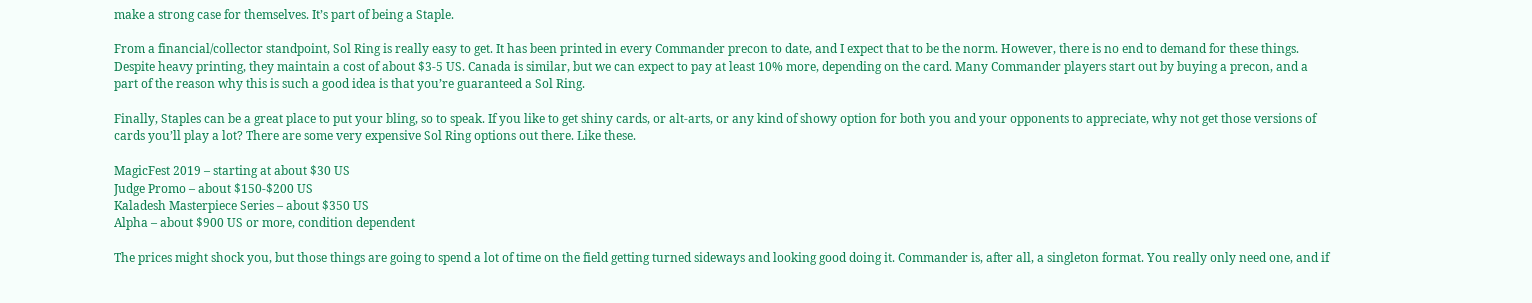make a strong case for themselves. It’s part of being a Staple.

From a financial/collector standpoint, Sol Ring is really easy to get. It has been printed in every Commander precon to date, and I expect that to be the norm. However, there is no end to demand for these things. Despite heavy printing, they maintain a cost of about $3-5 US. Canada is similar, but we can expect to pay at least 10% more, depending on the card. Many Commander players start out by buying a precon, and a part of the reason why this is such a good idea is that you’re guaranteed a Sol Ring.

Finally, Staples can be a great place to put your bling, so to speak. If you like to get shiny cards, or alt-arts, or any kind of showy option for both you and your opponents to appreciate, why not get those versions of cards you’ll play a lot? There are some very expensive Sol Ring options out there. Like these.

MagicFest 2019 – starting at about $30 US
Judge Promo – about $150-$200 US
Kaladesh Masterpiece Series – about $350 US
Alpha – about $900 US or more, condition dependent

The prices might shock you, but those things are going to spend a lot of time on the field getting turned sideways and looking good doing it. Commander is, after all, a singleton format. You really only need one, and if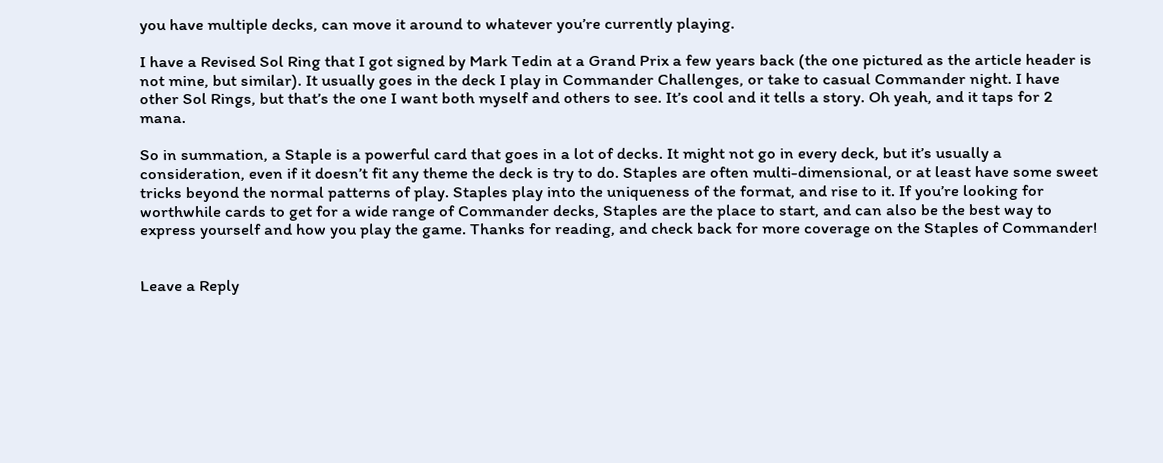you have multiple decks, can move it around to whatever you’re currently playing.

I have a Revised Sol Ring that I got signed by Mark Tedin at a Grand Prix a few years back (the one pictured as the article header is not mine, but similar). It usually goes in the deck I play in Commander Challenges, or take to casual Commander night. I have other Sol Rings, but that’s the one I want both myself and others to see. It’s cool and it tells a story. Oh yeah, and it taps for 2 mana.

So in summation, a Staple is a powerful card that goes in a lot of decks. It might not go in every deck, but it’s usually a consideration, even if it doesn’t fit any theme the deck is try to do. Staples are often multi-dimensional, or at least have some sweet tricks beyond the normal patterns of play. Staples play into the uniqueness of the format, and rise to it. If you’re looking for worthwhile cards to get for a wide range of Commander decks, Staples are the place to start, and can also be the best way to express yourself and how you play the game. Thanks for reading, and check back for more coverage on the Staples of Commander!


Leave a Reply